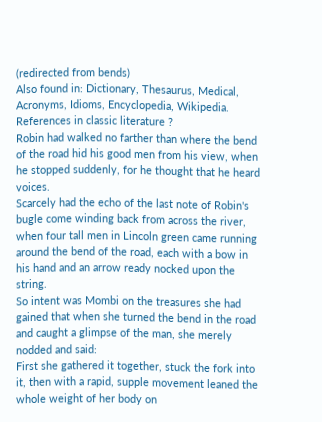(redirected from bends)
Also found in: Dictionary, Thesaurus, Medical, Acronyms, Idioms, Encyclopedia, Wikipedia.
References in classic literature ?
Robin had walked no farther than where the bend of the road hid his good men from his view, when he stopped suddenly, for he thought that he heard voices.
Scarcely had the echo of the last note of Robin's bugle come winding back from across the river, when four tall men in Lincoln green came running around the bend of the road, each with a bow in his hand and an arrow ready nocked upon the string.
So intent was Mombi on the treasures she had gained that when she turned the bend in the road and caught a glimpse of the man, she merely nodded and said:
First she gathered it together, stuck the fork into it, then with a rapid, supple movement leaned the whole weight of her body on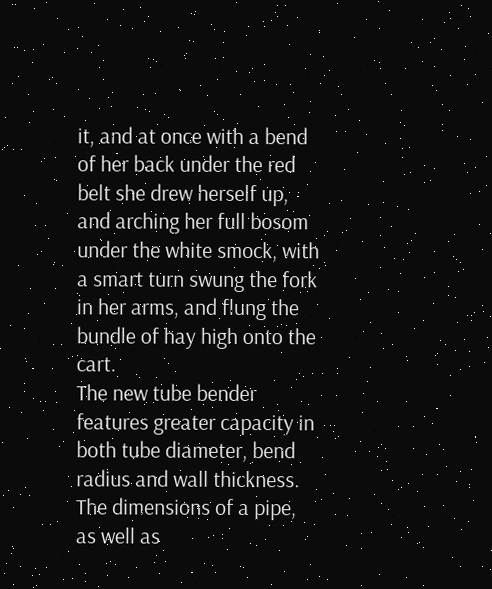it, and at once with a bend of her back under the red belt she drew herself up, and arching her full bosom under the white smock, with a smart turn swung the fork in her arms, and flung the bundle of hay high onto the cart.
The new tube bender features greater capacity in both tube diameter, bend radius and wall thickness.
The dimensions of a pipe, as well as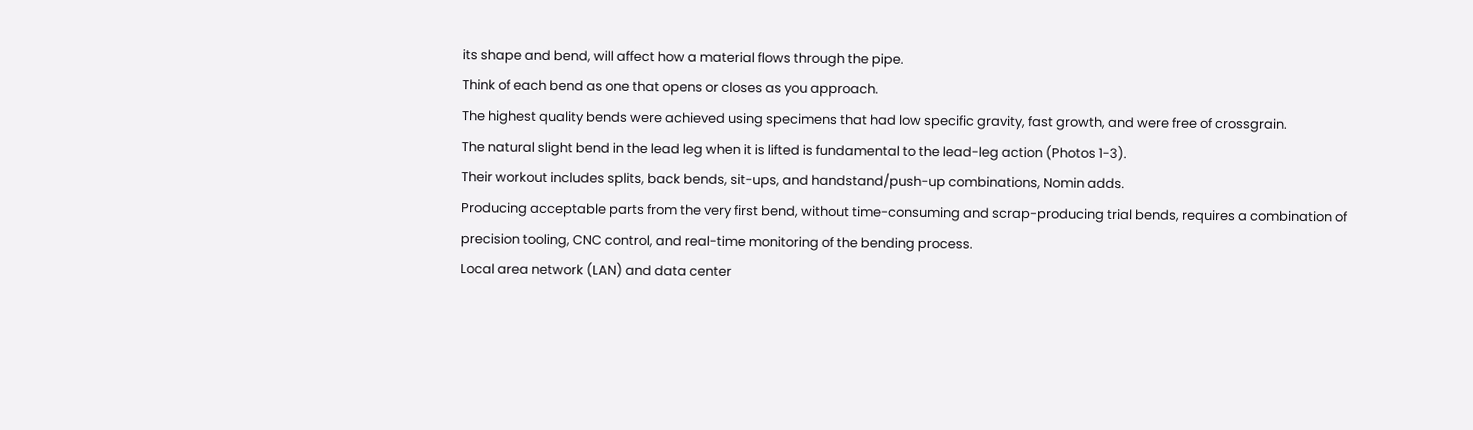its shape and bend, will affect how a material flows through the pipe.
Think of each bend as one that opens or closes as you approach.
The highest quality bends were achieved using specimens that had low specific gravity, fast growth, and were free of crossgrain.
The natural slight bend in the lead leg when it is lifted is fundamental to the lead-leg action (Photos 1-3).
Their workout includes splits, back bends, sit-ups, and handstand/push-up combinations, Nomin adds.
Producing acceptable parts from the very first bend, without time-consuming and scrap-producing trial bends, requires a combination of precision tooling, CNC control, and real-time monitoring of the bending process.
Local area network (LAN) and data center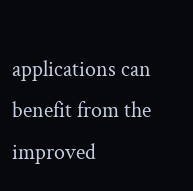applications can benefit from the improved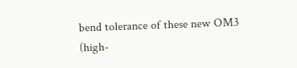bend tolerance of these new OM3 (high-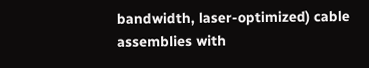bandwidth, laser-optimized) cable assemblies with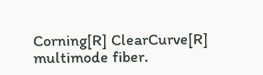Corning[R] ClearCurve[R] multimode fiber.